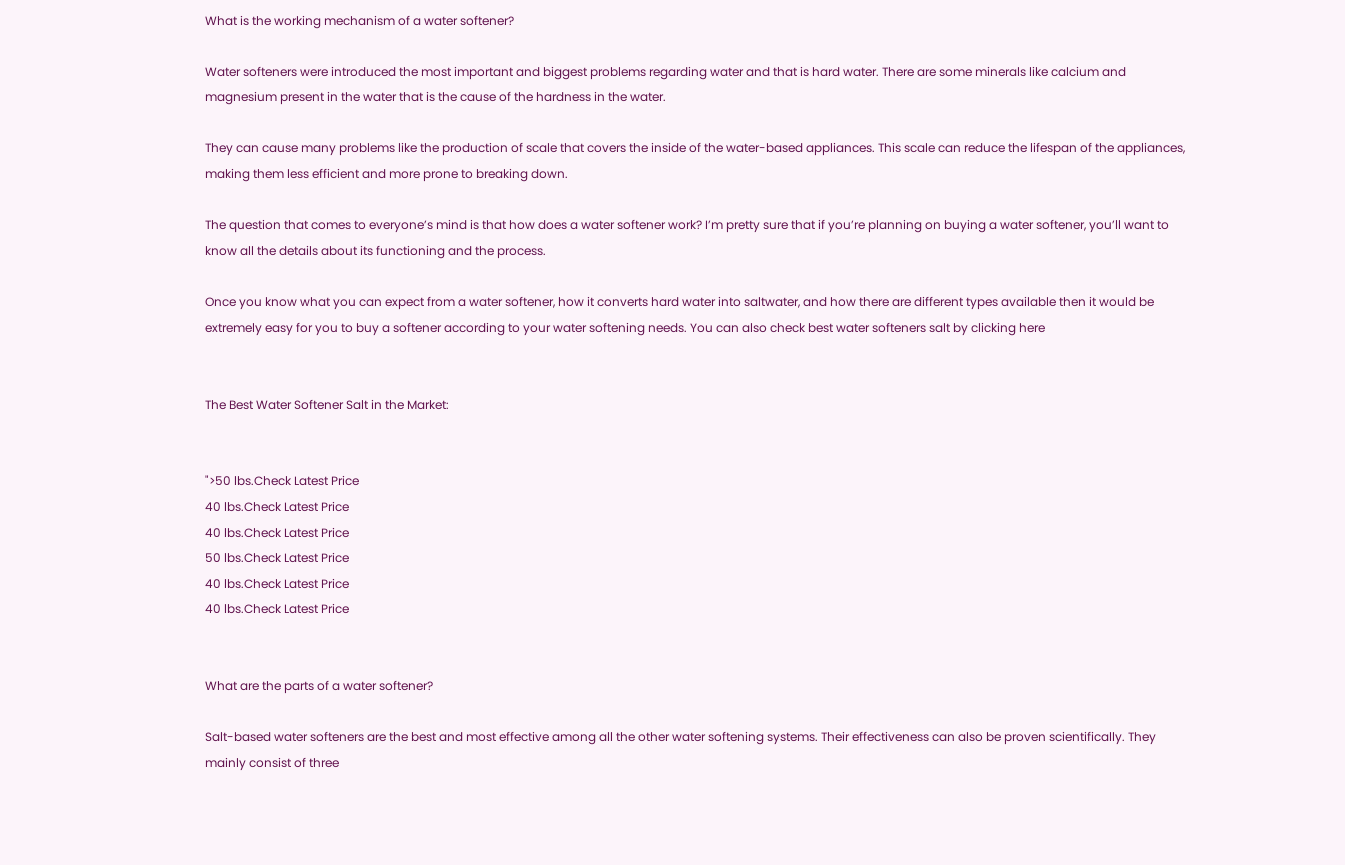What is the working mechanism of a water softener?

Water softeners were introduced the most important and biggest problems regarding water and that is hard water. There are some minerals like calcium and magnesium present in the water that is the cause of the hardness in the water.

They can cause many problems like the production of scale that covers the inside of the water-based appliances. This scale can reduce the lifespan of the appliances, making them less efficient and more prone to breaking down.

The question that comes to everyone’s mind is that how does a water softener work? I’m pretty sure that if you’re planning on buying a water softener, you’ll want to know all the details about its functioning and the process.

Once you know what you can expect from a water softener, how it converts hard water into saltwater, and how there are different types available then it would be extremely easy for you to buy a softener according to your water softening needs. You can also check best water softeners salt by clicking here


The Best Water Softener Salt in the Market:


">50 lbs.Check Latest Price
40 lbs.Check Latest Price
40 lbs.Check Latest Price
50 lbs.Check Latest Price
40 lbs.Check Latest Price
40 lbs.Check Latest Price


What are the parts of a water softener?

Salt-based water softeners are the best and most effective among all the other water softening systems. Their effectiveness can also be proven scientifically. They mainly consist of three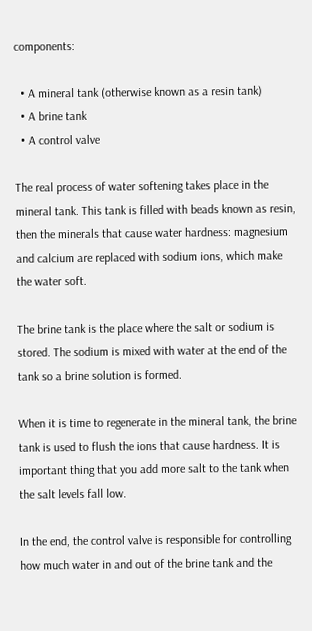components:

  • A mineral tank (otherwise known as a resin tank)
  • A brine tank
  • A control valve

The real process of water softening takes place in the mineral tank. This tank is filled with beads known as resin, then the minerals that cause water hardness: magnesium and calcium are replaced with sodium ions, which make the water soft.

The brine tank is the place where the salt or sodium is stored. The sodium is mixed with water at the end of the tank so a brine solution is formed.

When it is time to regenerate in the mineral tank, the brine tank is used to flush the ions that cause hardness. It is important thing that you add more salt to the tank when the salt levels fall low.

In the end, the control valve is responsible for controlling how much water in and out of the brine tank and the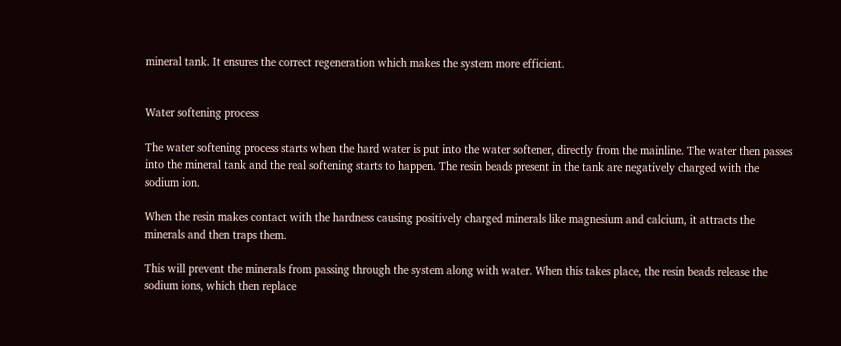mineral tank. It ensures the correct regeneration which makes the system more efficient.


Water softening process

The water softening process starts when the hard water is put into the water softener, directly from the mainline. The water then passes into the mineral tank and the real softening starts to happen. The resin beads present in the tank are negatively charged with the sodium ion.

When the resin makes contact with the hardness causing positively charged minerals like magnesium and calcium, it attracts the minerals and then traps them.

This will prevent the minerals from passing through the system along with water. When this takes place, the resin beads release the sodium ions, which then replace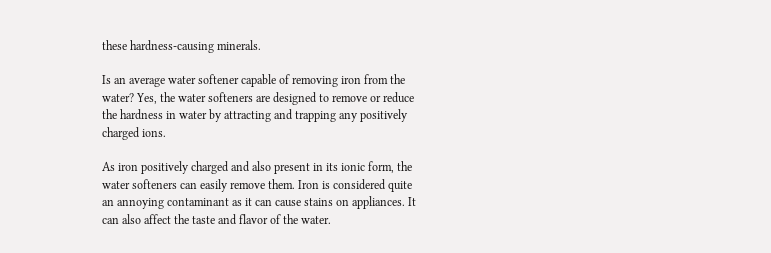these hardness-causing minerals.

Is an average water softener capable of removing iron from the water? Yes, the water softeners are designed to remove or reduce the hardness in water by attracting and trapping any positively charged ions.

As iron positively charged and also present in its ionic form, the water softeners can easily remove them. Iron is considered quite an annoying contaminant as it can cause stains on appliances. It can also affect the taste and flavor of the water.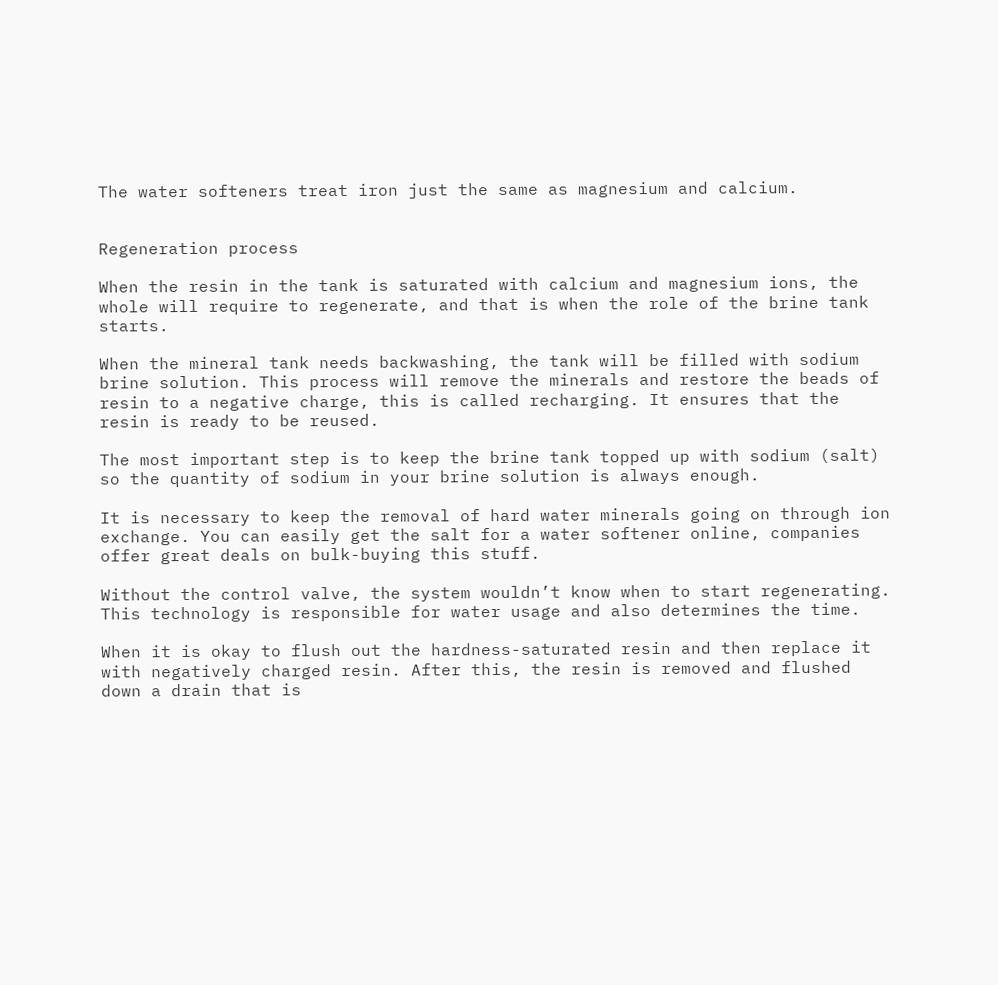The water softeners treat iron just the same as magnesium and calcium.


Regeneration process

When the resin in the tank is saturated with calcium and magnesium ions, the whole will require to regenerate, and that is when the role of the brine tank starts.

When the mineral tank needs backwashing, the tank will be filled with sodium brine solution. This process will remove the minerals and restore the beads of resin to a negative charge, this is called recharging. It ensures that the resin is ready to be reused.

The most important step is to keep the brine tank topped up with sodium (salt) so the quantity of sodium in your brine solution is always enough.

It is necessary to keep the removal of hard water minerals going on through ion exchange. You can easily get the salt for a water softener online, companies offer great deals on bulk-buying this stuff.

Without the control valve, the system wouldn’t know when to start regenerating. This technology is responsible for water usage and also determines the time.

When it is okay to flush out the hardness-saturated resin and then replace it with negatively charged resin. After this, the resin is removed and flushed down a drain that is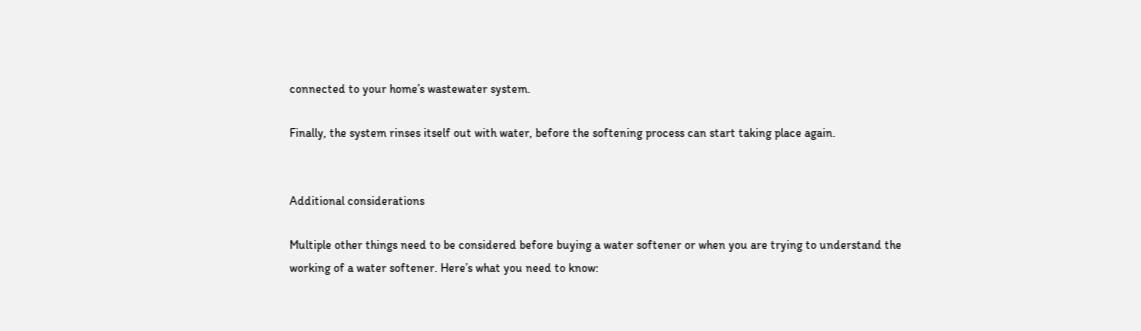connected to your home’s wastewater system.

Finally, the system rinses itself out with water, before the softening process can start taking place again.


Additional considerations

Multiple other things need to be considered before buying a water softener or when you are trying to understand the working of a water softener. Here’s what you need to know: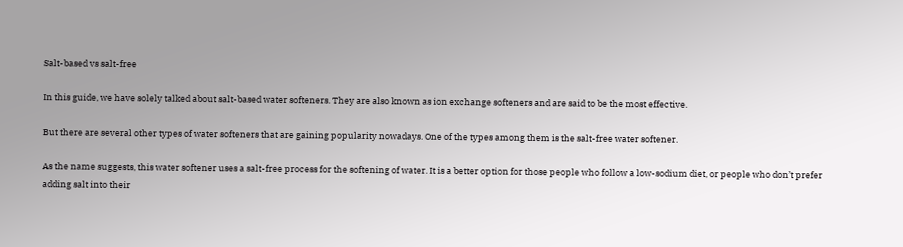Salt-based vs salt-free

In this guide, we have solely talked about salt-based water softeners. They are also known as ion exchange softeners and are said to be the most effective.

But there are several other types of water softeners that are gaining popularity nowadays. One of the types among them is the salt-free water softener.

As the name suggests, this water softener uses a salt-free process for the softening of water. It is a better option for those people who follow a low-sodium diet, or people who don’t prefer adding salt into their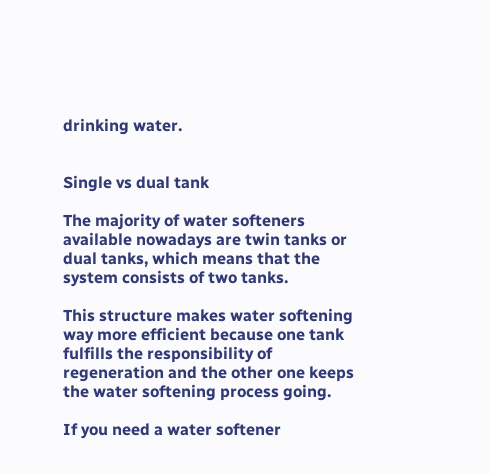drinking water.


Single vs dual tank

The majority of water softeners available nowadays are twin tanks or dual tanks, which means that the system consists of two tanks.

This structure makes water softening way more efficient because one tank fulfills the responsibility of regeneration and the other one keeps the water softening process going.

If you need a water softener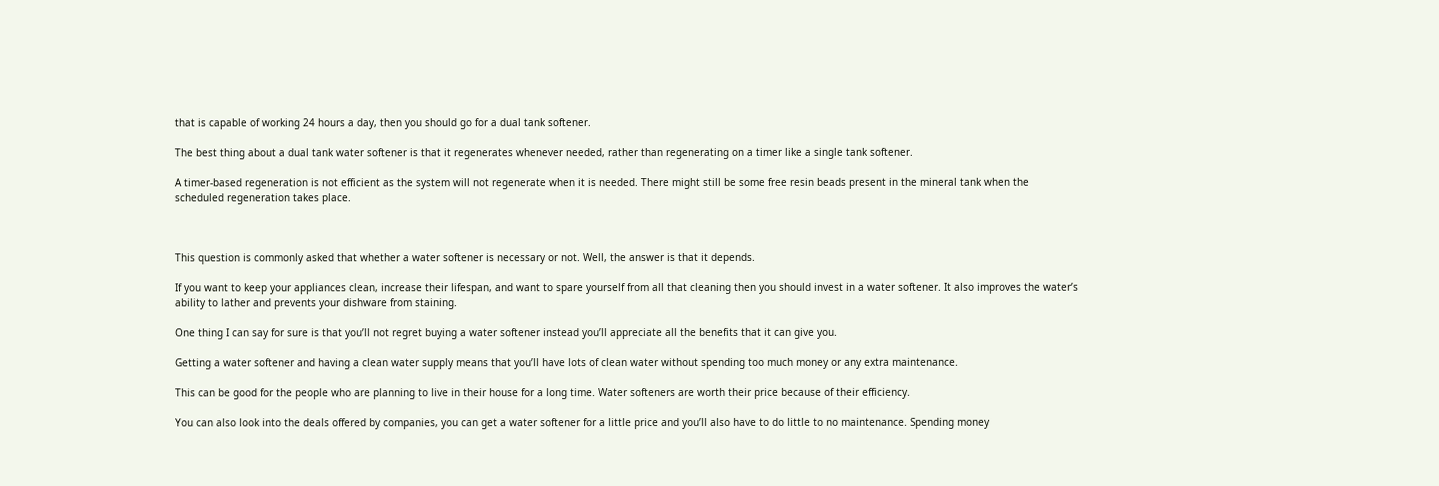that is capable of working 24 hours a day, then you should go for a dual tank softener.

The best thing about a dual tank water softener is that it regenerates whenever needed, rather than regenerating on a timer like a single tank softener.

A timer-based regeneration is not efficient as the system will not regenerate when it is needed. There might still be some free resin beads present in the mineral tank when the scheduled regeneration takes place.



This question is commonly asked that whether a water softener is necessary or not. Well, the answer is that it depends.

If you want to keep your appliances clean, increase their lifespan, and want to spare yourself from all that cleaning then you should invest in a water softener. It also improves the water’s ability to lather and prevents your dishware from staining.

One thing I can say for sure is that you’ll not regret buying a water softener instead you’ll appreciate all the benefits that it can give you.

Getting a water softener and having a clean water supply means that you’ll have lots of clean water without spending too much money or any extra maintenance.

This can be good for the people who are planning to live in their house for a long time. Water softeners are worth their price because of their efficiency.

You can also look into the deals offered by companies, you can get a water softener for a little price and you’ll also have to do little to no maintenance. Spending money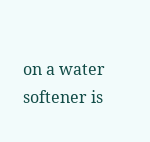on a water softener is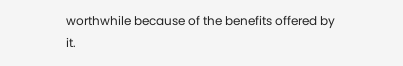worthwhile because of the benefits offered by it.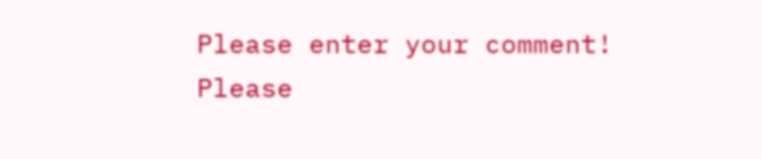Please enter your comment!
Please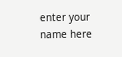enter your name here